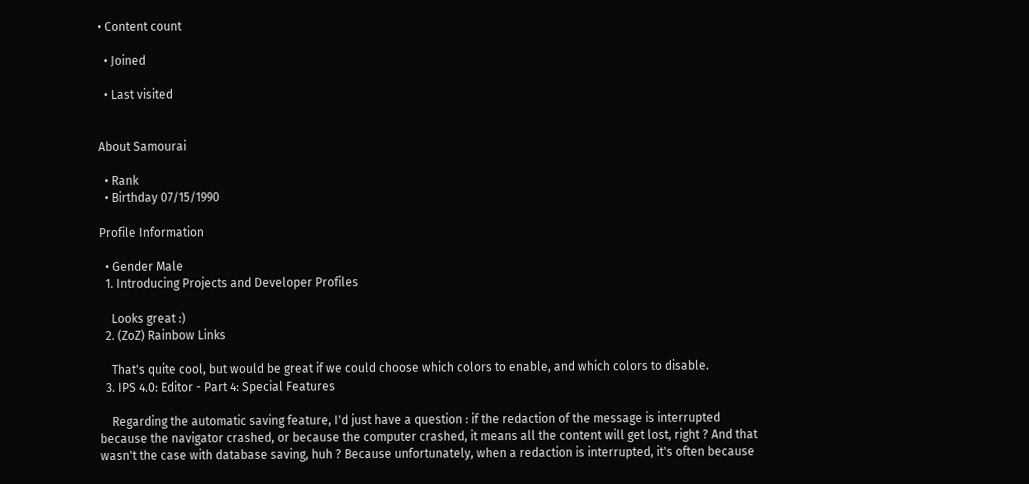• Content count

  • Joined

  • Last visited


About Samourai

  • Rank
  • Birthday 07/15/1990

Profile Information

  • Gender Male
  1. Introducing Projects and Developer Profiles

    Looks great :)
  2. (ZoZ) Rainbow Links

    That's quite cool, but would be great if we could choose which colors to enable, and which colors to disable.
  3. IPS 4.0: Editor - Part 4: Special Features

    Regarding the automatic saving feature, I'd just have a question : if the redaction of the message is interrupted because the navigator crashed, or because the computer crashed, it means all the content will get lost, right ? And that wasn't the case with database saving, huh ? Because unfortunately, when a redaction is interrupted, it's often because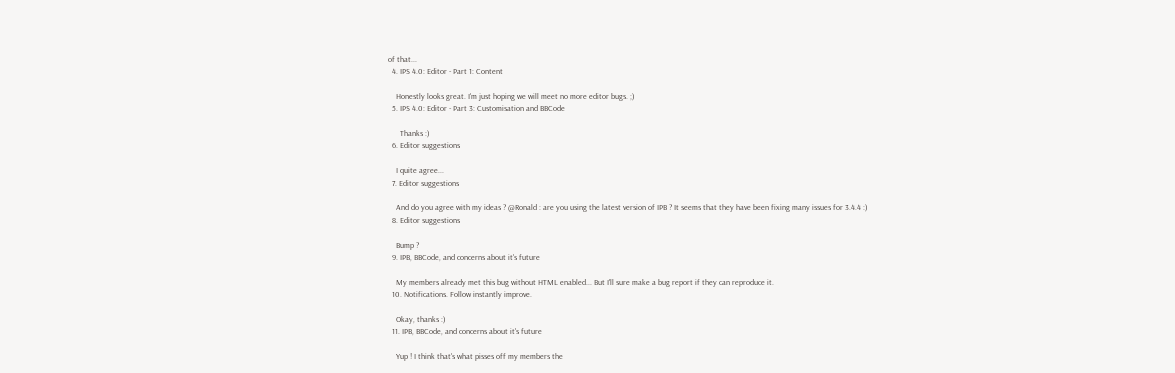of that...
  4. IPS 4.0: Editor - Part 1: Content

    Honestly looks great. I'm just hoping we will meet no more editor bugs. ;)
  5. IPS 4.0: Editor - Part 3: Customisation and BBCode

      Thanks :)
  6. Editor suggestions

    I quite agree...
  7. Editor suggestions

    And do you agree with my ideas ? @Ronald : are you using the latest version of IPB ? It seems that they have been fixing many issues for 3.4.4 :)
  8. Editor suggestions

    Bump ?
  9. IPB, BBCode, and concerns about it's future

    My members already met this bug without HTML enabled... But I'll sure make a bug report if they can reproduce it.
  10. Notifications. Follow instantly improve.

    Okay, thanks :)
  11. IPB, BBCode, and concerns about it's future

    Yup ! I think that's what pisses off my members the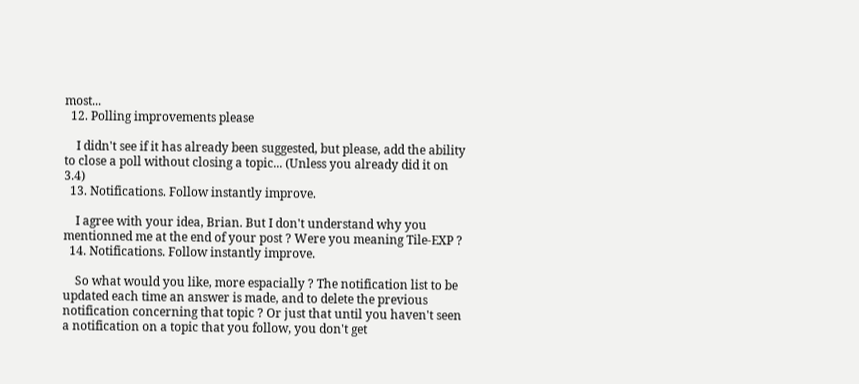most...
  12. Polling improvements please

    I didn't see if it has already been suggested, but please, add the ability to close a poll without closing a topic... (Unless you already did it on 3.4)
  13. Notifications. Follow instantly improve.

    I agree with your idea, Brian. But I don't understand why you mentionned me at the end of your post ? Were you meaning Tile-EXP ?
  14. Notifications. Follow instantly improve.

    So what would you like, more espacially ? The notification list to be updated each time an answer is made, and to delete the previous notification concerning that topic ? Or just that until you haven't seen a notification on a topic that you follow, you don't get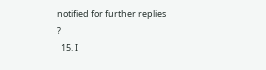notified for further replies ?
  15. I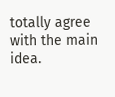totally agree with the main idea.